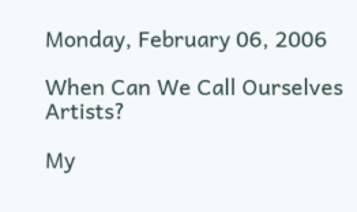Monday, February 06, 2006

When Can We Call Ourselves Artists?

My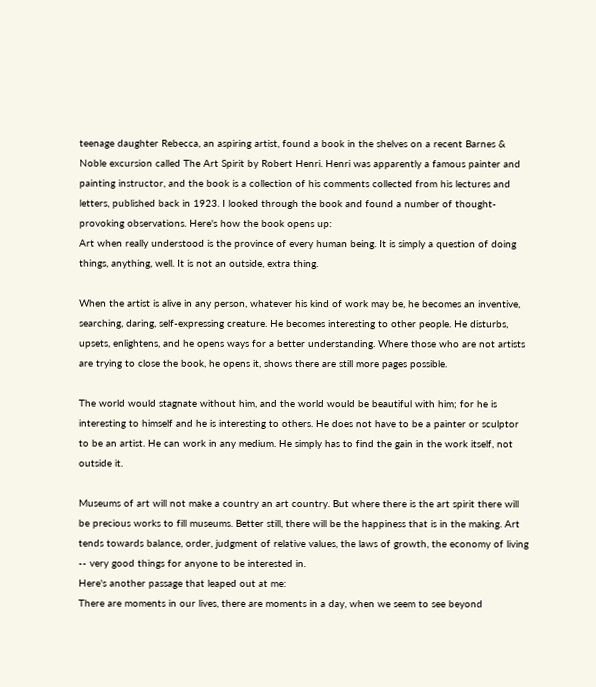teenage daughter Rebecca, an aspiring artist, found a book in the shelves on a recent Barnes & Noble excursion called The Art Spirit by Robert Henri. Henri was apparently a famous painter and painting instructor, and the book is a collection of his comments collected from his lectures and letters, published back in 1923. I looked through the book and found a number of thought-provoking observations. Here's how the book opens up:
Art when really understood is the province of every human being. It is simply a question of doing things, anything, well. It is not an outside, extra thing.

When the artist is alive in any person, whatever his kind of work may be, he becomes an inventive, searching, daring, self-expressing creature. He becomes interesting to other people. He disturbs, upsets, enlightens, and he opens ways for a better understanding. Where those who are not artists are trying to close the book, he opens it, shows there are still more pages possible.

The world would stagnate without him, and the world would be beautiful with him; for he is interesting to himself and he is interesting to others. He does not have to be a painter or sculptor to be an artist. He can work in any medium. He simply has to find the gain in the work itself, not outside it.

Museums of art will not make a country an art country. But where there is the art spirit there will be precious works to fill museums. Better still, there will be the happiness that is in the making. Art tends towards balance, order, judgment of relative values, the laws of growth, the economy of living -- very good things for anyone to be interested in.
Here's another passage that leaped out at me:
There are moments in our lives, there are moments in a day, when we seem to see beyond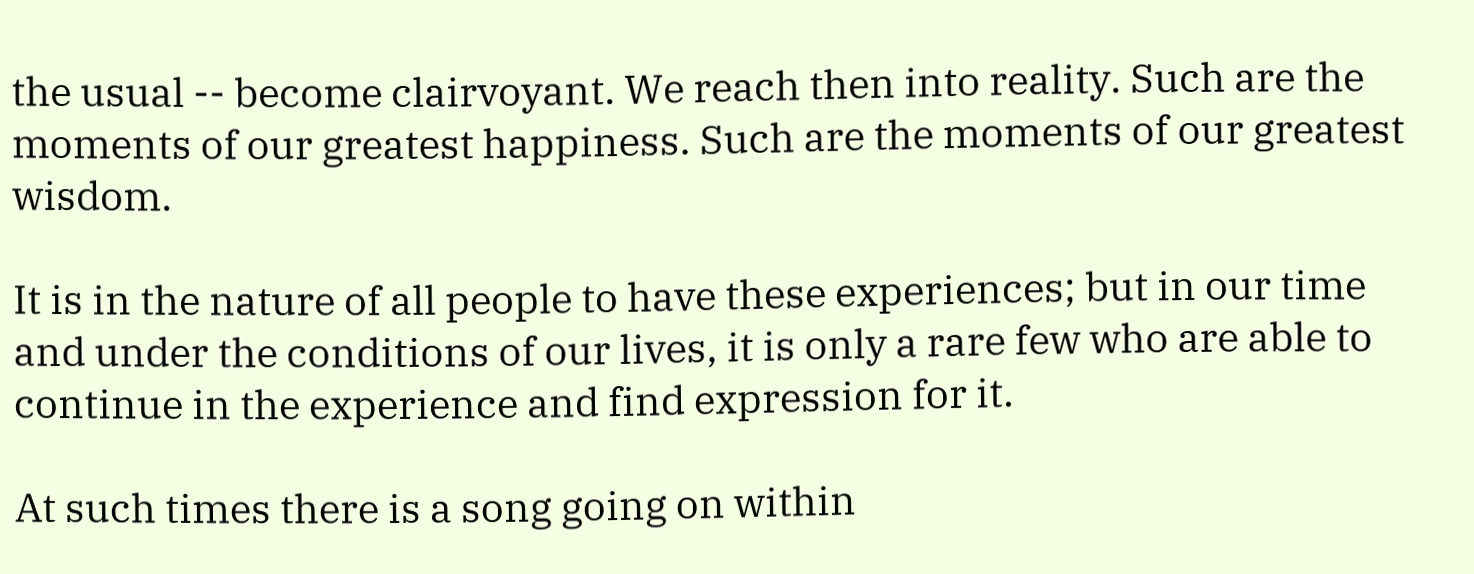the usual -- become clairvoyant. We reach then into reality. Such are the moments of our greatest happiness. Such are the moments of our greatest wisdom.

It is in the nature of all people to have these experiences; but in our time and under the conditions of our lives, it is only a rare few who are able to continue in the experience and find expression for it.

At such times there is a song going on within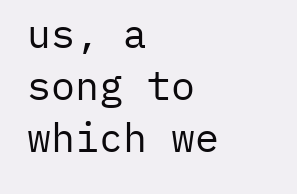us, a song to which we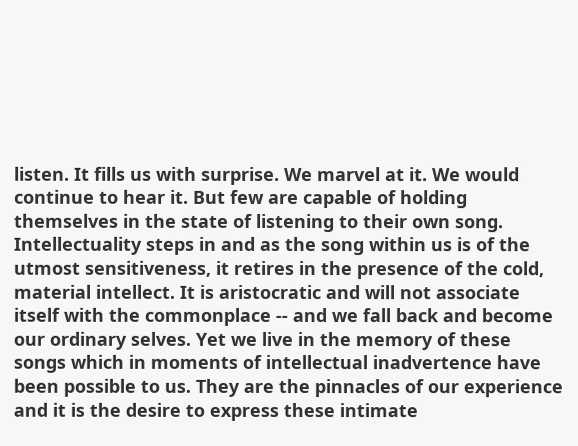listen. It fills us with surprise. We marvel at it. We would continue to hear it. But few are capable of holding themselves in the state of listening to their own song. Intellectuality steps in and as the song within us is of the utmost sensitiveness, it retires in the presence of the cold, material intellect. It is aristocratic and will not associate itself with the commonplace -- and we fall back and become our ordinary selves. Yet we live in the memory of these songs which in moments of intellectual inadvertence have been possible to us. They are the pinnacles of our experience and it is the desire to express these intimate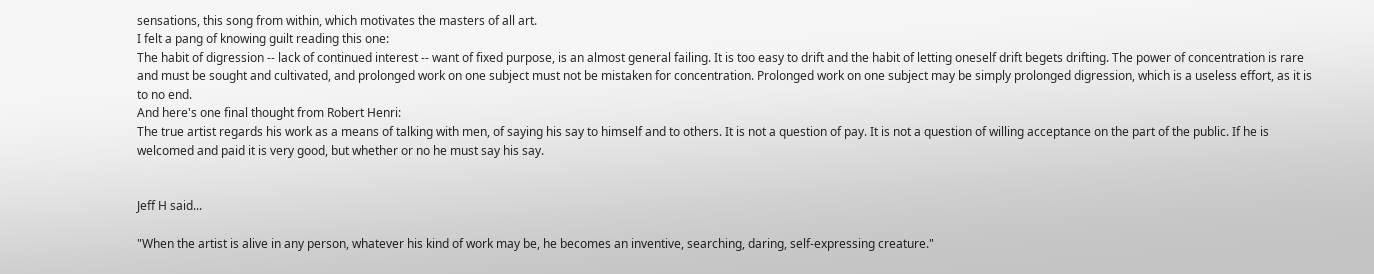sensations, this song from within, which motivates the masters of all art.
I felt a pang of knowing guilt reading this one:
The habit of digression -- lack of continued interest -- want of fixed purpose, is an almost general failing. It is too easy to drift and the habit of letting oneself drift begets drifting. The power of concentration is rare and must be sought and cultivated, and prolonged work on one subject must not be mistaken for concentration. Prolonged work on one subject may be simply prolonged digression, which is a useless effort, as it is to no end.
And here's one final thought from Robert Henri:
The true artist regards his work as a means of talking with men, of saying his say to himself and to others. It is not a question of pay. It is not a question of willing acceptance on the part of the public. If he is welcomed and paid it is very good, but whether or no he must say his say.


Jeff H said...

"When the artist is alive in any person, whatever his kind of work may be, he becomes an inventive, searching, daring, self-expressing creature."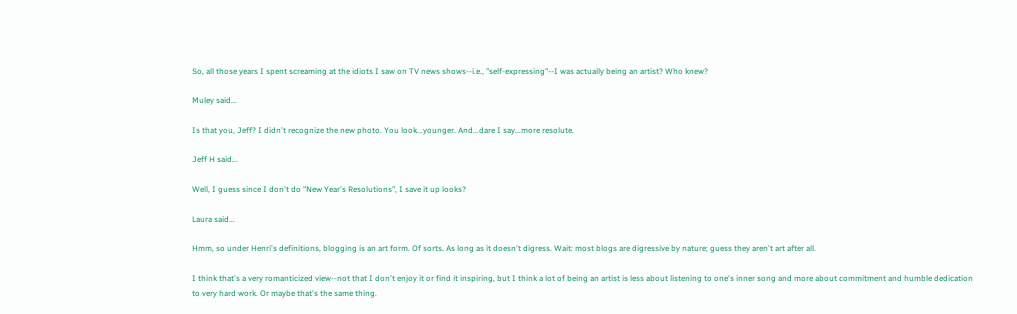So, all those years I spent screaming at the idiots I saw on TV news shows--i.e., "self-expressing"--I was actually being an artist? Who knew?

Muley said...

Is that you, Jeff? I didn't recognize the new photo. You look...younger. And...dare I say...more resolute.

Jeff H said...

Well, I guess since I don't do "New Year's Resolutions", I save it up looks?

Laura said...

Hmm, so under Henri's definitions, blogging is an art form. Of sorts. As long as it doesn't digress. Wait: most blogs are digressive by nature; guess they aren't art after all.

I think that's a very romanticized view--not that I don't enjoy it or find it inspiring, but I think a lot of being an artist is less about listening to one's inner song and more about commitment and humble dedication to very hard work. Or maybe that's the same thing.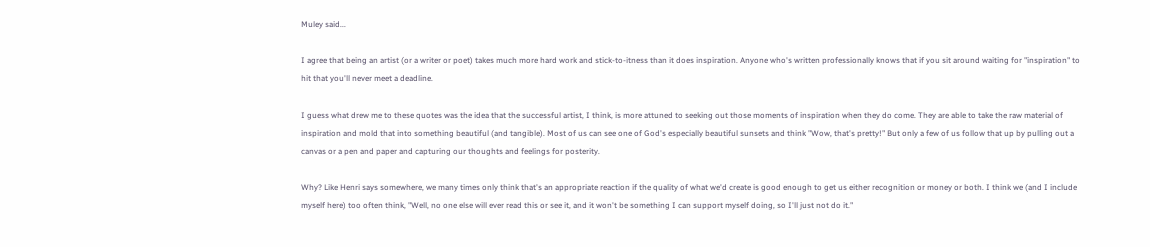Muley said...

I agree that being an artist (or a writer or poet) takes much more hard work and stick-to-itness than it does inspiration. Anyone who's written professionally knows that if you sit around waiting for "inspiration" to hit that you'll never meet a deadline.

I guess what drew me to these quotes was the idea that the successful artist, I think, is more attuned to seeking out those moments of inspiration when they do come. They are able to take the raw material of inspiration and mold that into something beautiful (and tangible). Most of us can see one of God's especially beautiful sunsets and think "Wow, that's pretty!" But only a few of us follow that up by pulling out a canvas or a pen and paper and capturing our thoughts and feelings for posterity.

Why? Like Henri says somewhere, we many times only think that's an appropriate reaction if the quality of what we'd create is good enough to get us either recognition or money or both. I think we (and I include myself here) too often think, "Well, no one else will ever read this or see it, and it won't be something I can support myself doing, so I'll just not do it."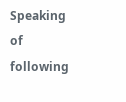Speaking of following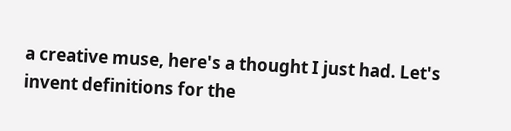a creative muse, here's a thought I just had. Let's invent definitions for the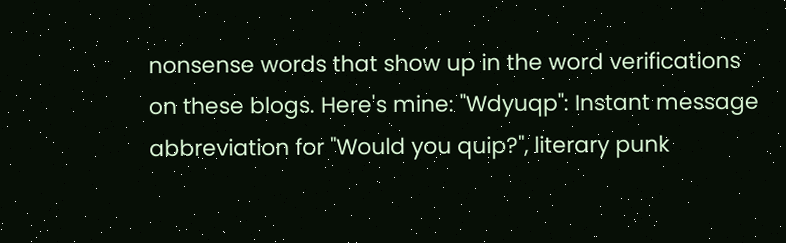nonsense words that show up in the word verifications on these blogs. Here's mine: "Wdyuqp": Instant message abbreviation for "Would you quip?", literary punk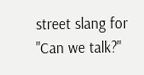street slang for "Can we talk?"